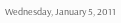Wednesday, January 5, 2011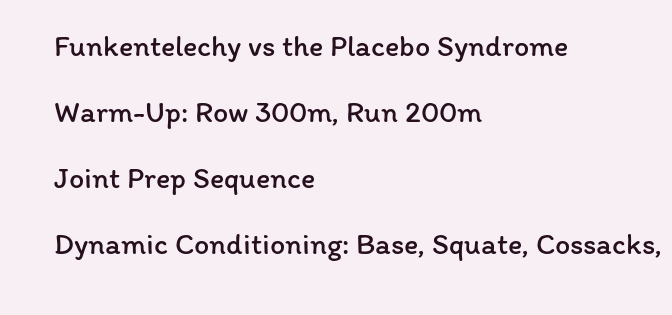Funkentelechy vs the Placebo Syndrome

Warm-Up: Row 300m, Run 200m

Joint Prep Sequence

Dynamic Conditioning: Base, Squate, Cossacks,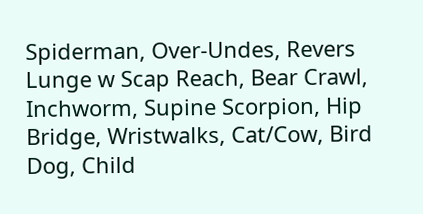Spiderman, Over-Undes, Revers Lunge w Scap Reach, Bear Crawl, Inchworm, Supine Scorpion, Hip Bridge, Wristwalks, Cat/Cow, Bird Dog, Child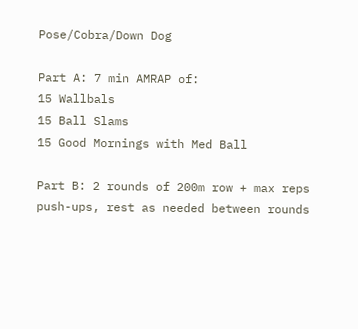Pose/Cobra/Down Dog

Part A: 7 min AMRAP of:
15 Wallbals
15 Ball Slams
15 Good Mornings with Med Ball

Part B: 2 rounds of 200m row + max reps push-ups, rest as needed between rounds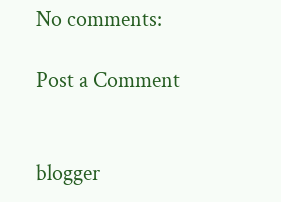No comments:

Post a Comment


blogger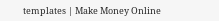templates | Make Money Online